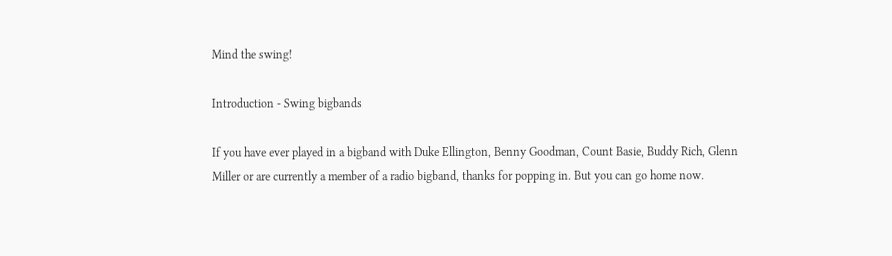Mind the swing!

Introduction - Swing bigbands

If you have ever played in a bigband with Duke Ellington, Benny Goodman, Count Basie, Buddy Rich, Glenn Miller or are currently a member of a radio bigband, thanks for popping in. But you can go home now.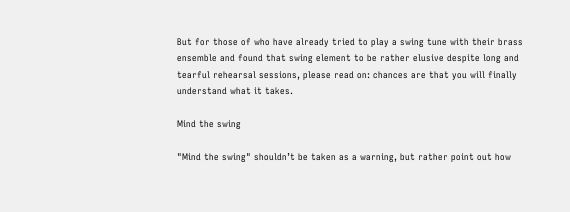But for those of who have already tried to play a swing tune with their brass ensemble and found that swing element to be rather elusive despite long and tearful rehearsal sessions, please read on: chances are that you will finally understand what it takes.

Mind the swing

"Mind the swing" shouldn’t be taken as a warning, but rather point out how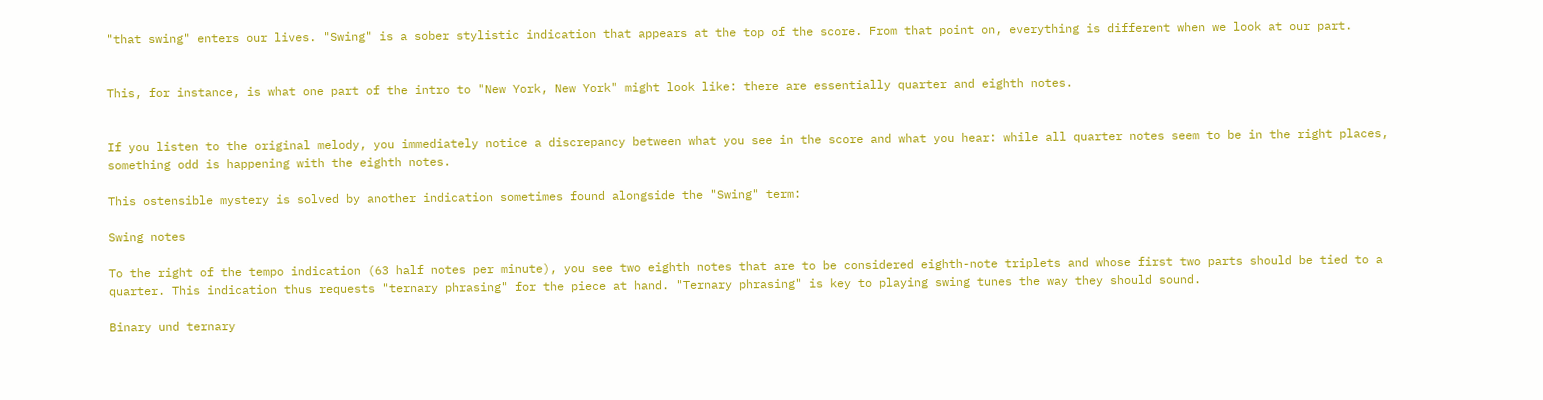"that swing" enters our lives. "Swing" is a sober stylistic indication that appears at the top of the score. From that point on, everything is different when we look at our part.


This, for instance, is what one part of the intro to "New York, New York" might look like: there are essentially quarter and eighth notes.


If you listen to the original melody, you immediately notice a discrepancy between what you see in the score and what you hear: while all quarter notes seem to be in the right places, something odd is happening with the eighth notes.

This ostensible mystery is solved by another indication sometimes found alongside the "Swing" term:

Swing notes

To the right of the tempo indication (63 half notes per minute), you see two eighth notes that are to be considered eighth-note triplets and whose first two parts should be tied to a quarter. This indication thus requests "ternary phrasing" for the piece at hand. "Ternary phrasing" is key to playing swing tunes the way they should sound.

Binary und ternary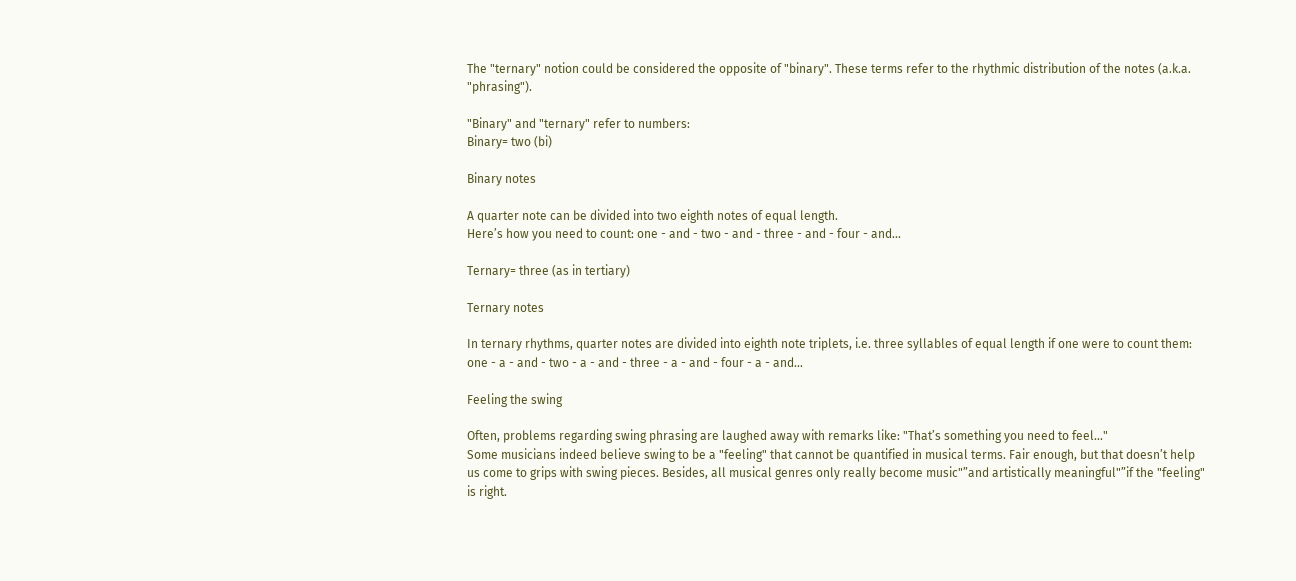The "ternary" notion could be considered the opposite of "binary". These terms refer to the rhythmic distribution of the notes (a.k.a. "phrasing").

"Binary" and "ternary" refer to numbers:
Binary= two (bi)

Binary notes

A quarter note can be divided into two eighth notes of equal length.
Here’s how you need to count: one - and - two - and - three - and - four - and...

Ternary= three (as in tertiary)

Ternary notes

In ternary rhythms, quarter notes are divided into eighth note triplets, i.e. three syllables of equal length if one were to count them:
one - a - and - two - a - and - three - a - and - four - a - and...

Feeling the swing

Often, problems regarding swing phrasing are laughed away with remarks like: "That’s something you need to feel..."
Some musicians indeed believe swing to be a "feeling" that cannot be quantified in musical terms. Fair enough, but that doesn’t help us come to grips with swing pieces. Besides, all musical genres only really become music"”and artistically meaningful"”if the "feeling" is right.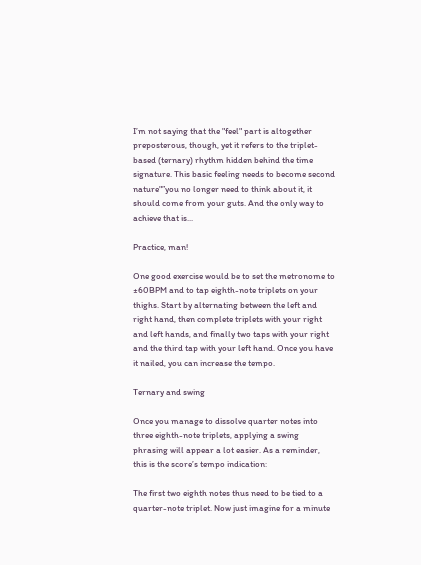I’m not saying that the "feel" part is altogether preposterous, though, yet it refers to the triplet-based (ternary) rhythm hidden behind the time signature. This basic feeling needs to become second nature"”you no longer need to think about it, it should come from your guts. And the only way to achieve that is...

Practice, man!

One good exercise would be to set the metronome to ±60BPM and to tap eighth-note triplets on your thighs. Start by alternating between the left and right hand, then complete triplets with your right and left hands, and finally two taps with your right and the third tap with your left hand. Once you have it nailed, you can increase the tempo.

Ternary and swing

Once you manage to dissolve quarter notes into three eighth-note triplets, applying a swing phrasing will appear a lot easier. As a reminder, this is the score’s tempo indication:

The first two eighth notes thus need to be tied to a quarter-note triplet. Now just imagine for a minute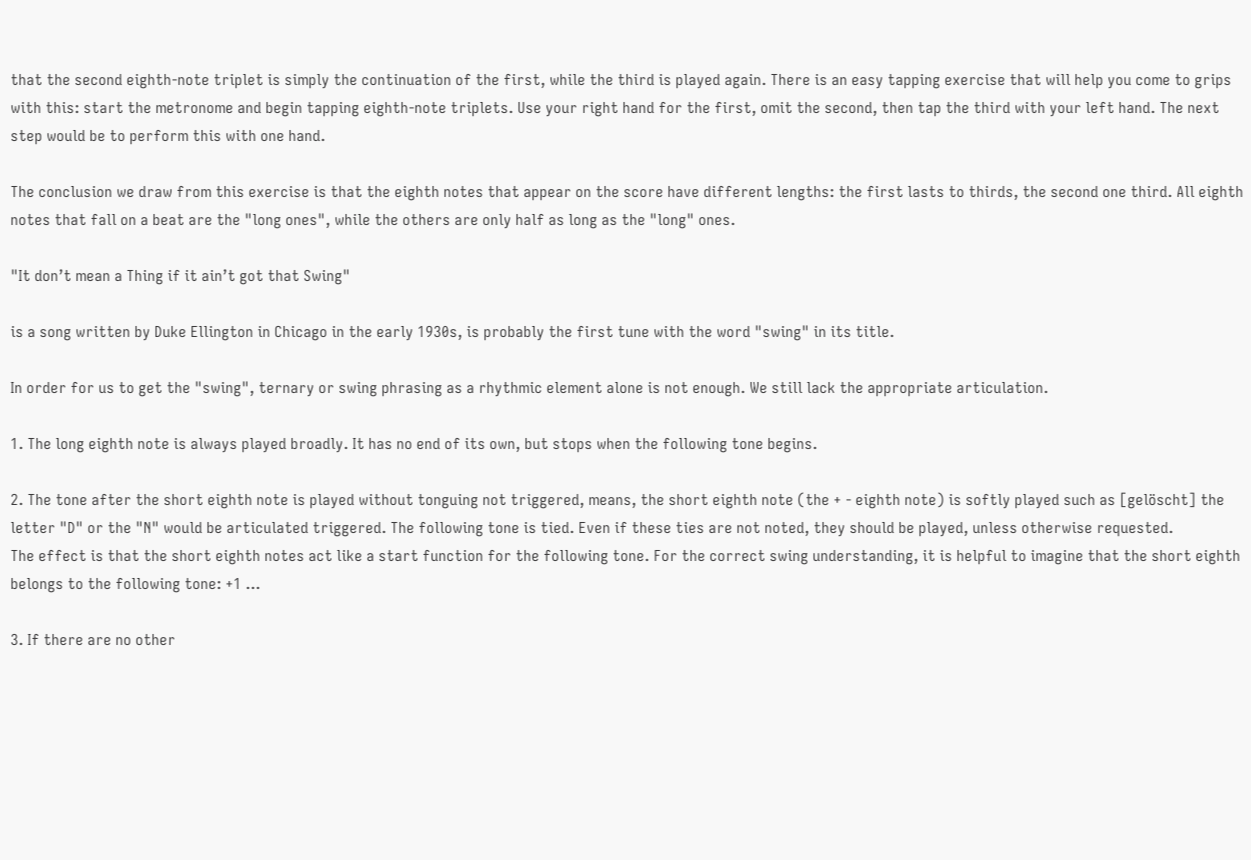that the second eighth-note triplet is simply the continuation of the first, while the third is played again. There is an easy tapping exercise that will help you come to grips with this: start the metronome and begin tapping eighth-note triplets. Use your right hand for the first, omit the second, then tap the third with your left hand. The next step would be to perform this with one hand.

The conclusion we draw from this exercise is that the eighth notes that appear on the score have different lengths: the first lasts to thirds, the second one third. All eighth notes that fall on a beat are the "long ones", while the others are only half as long as the "long" ones.

"It don’t mean a Thing if it ain’t got that Swing"

is a song written by Duke Ellington in Chicago in the early 1930s, is probably the first tune with the word "swing" in its title.

In order for us to get the "swing", ternary or swing phrasing as a rhythmic element alone is not enough. We still lack the appropriate articulation.

1. The long eighth note is always played broadly. It has no end of its own, but stops when the following tone begins.

2. The tone after the short eighth note is played without tonguing not triggered, means, the short eighth note (the + - eighth note) is softly played such as [gelöscht] the letter "D" or the "N" would be articulated triggered. The following tone is tied. Even if these ties are not noted, they should be played, unless otherwise requested.
The effect is that the short eighth notes act like a start function for the following tone. For the correct swing understanding, it is helpful to imagine that the short eighth belongs to the following tone: +1 ...

3. If there are no other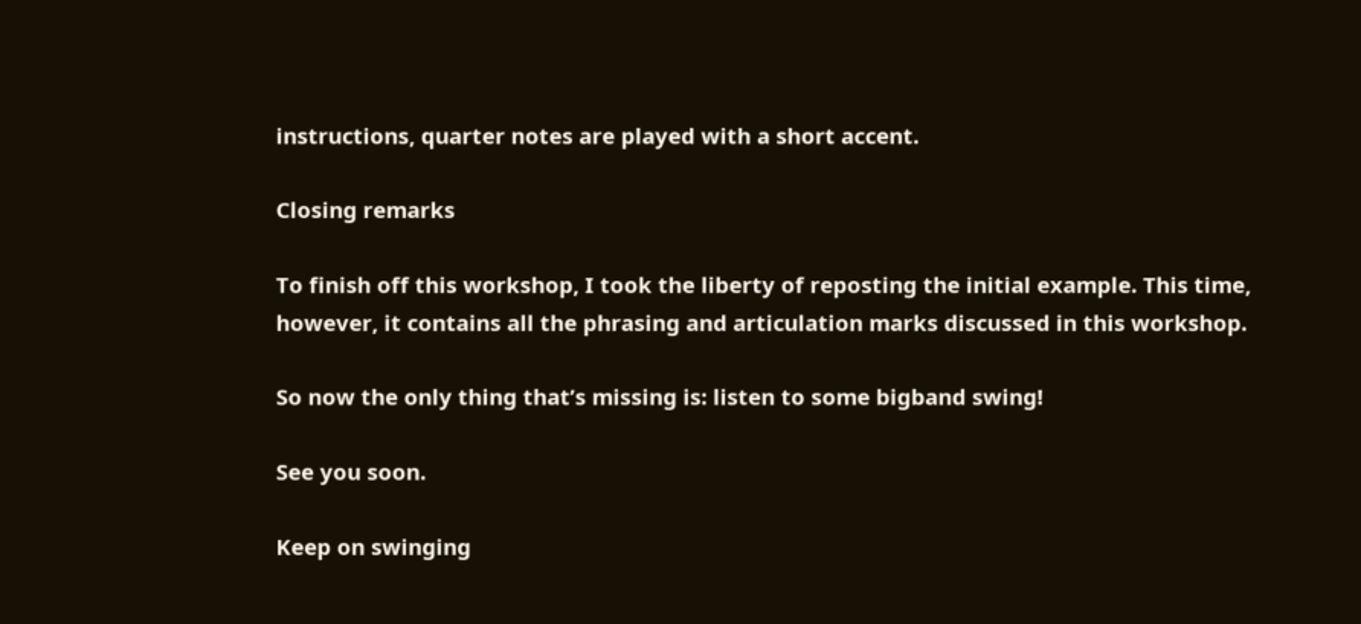instructions, quarter notes are played with a short accent.

Closing remarks

To finish off this workshop, I took the liberty of reposting the initial example. This time, however, it contains all the phrasing and articulation marks discussed in this workshop.

So now the only thing that’s missing is: listen to some bigband swing!

See you soon.

Keep on swinging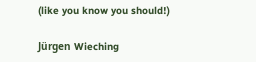(like you know you should!)

Jürgen Wieching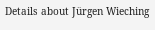Details about Jürgen Wieching